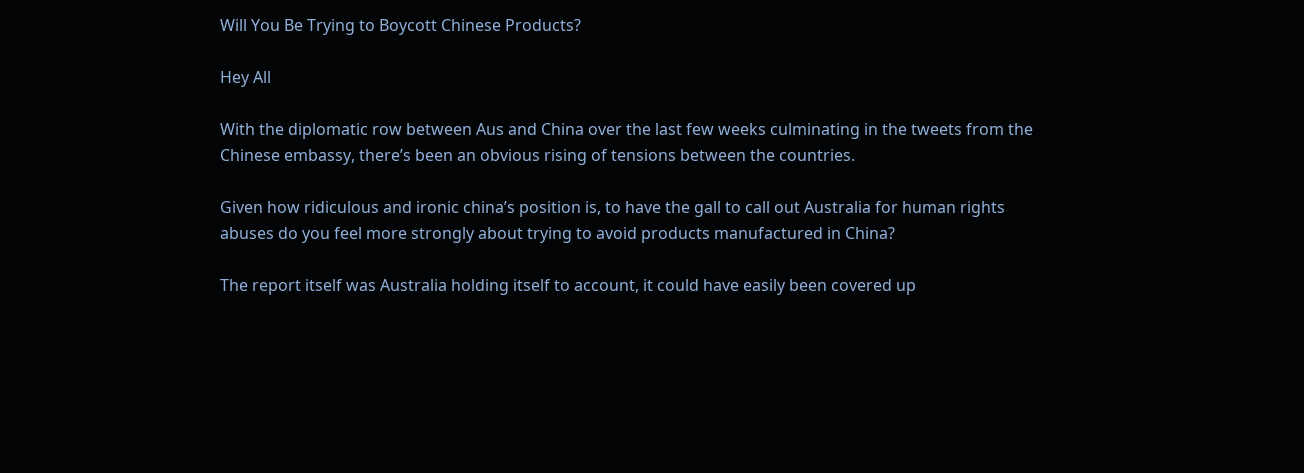Will You Be Trying to Boycott Chinese Products?

Hey All

With the diplomatic row between Aus and China over the last few weeks culminating in the tweets from the Chinese embassy, there’s been an obvious rising of tensions between the countries.

Given how ridiculous and ironic china’s position is, to have the gall to call out Australia for human rights abuses do you feel more strongly about trying to avoid products manufactured in China?

The report itself was Australia holding itself to account, it could have easily been covered up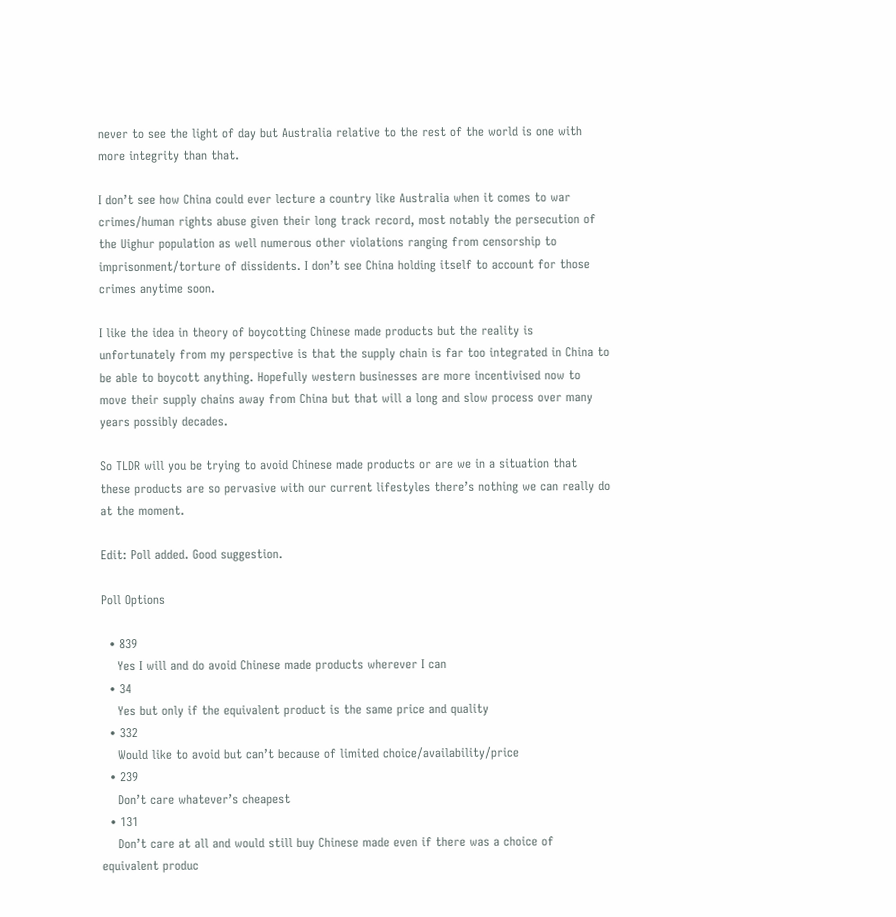never to see the light of day but Australia relative to the rest of the world is one with more integrity than that.

I don’t see how China could ever lecture a country like Australia when it comes to war crimes/human rights abuse given their long track record, most notably the persecution of the Uighur population as well numerous other violations ranging from censorship to imprisonment/torture of dissidents. I don’t see China holding itself to account for those crimes anytime soon.

I like the idea in theory of boycotting Chinese made products but the reality is unfortunately from my perspective is that the supply chain is far too integrated in China to be able to boycott anything. Hopefully western businesses are more incentivised now to move their supply chains away from China but that will a long and slow process over many years possibly decades.

So TLDR will you be trying to avoid Chinese made products or are we in a situation that these products are so pervasive with our current lifestyles there’s nothing we can really do at the moment.

Edit: Poll added. Good suggestion.

Poll Options

  • 839
    Yes I will and do avoid Chinese made products wherever I can
  • 34
    Yes but only if the equivalent product is the same price and quality
  • 332
    Would like to avoid but can’t because of limited choice/availability/price
  • 239
    Don’t care whatever’s cheapest
  • 131
    Don’t care at all and would still buy Chinese made even if there was a choice of equivalent produc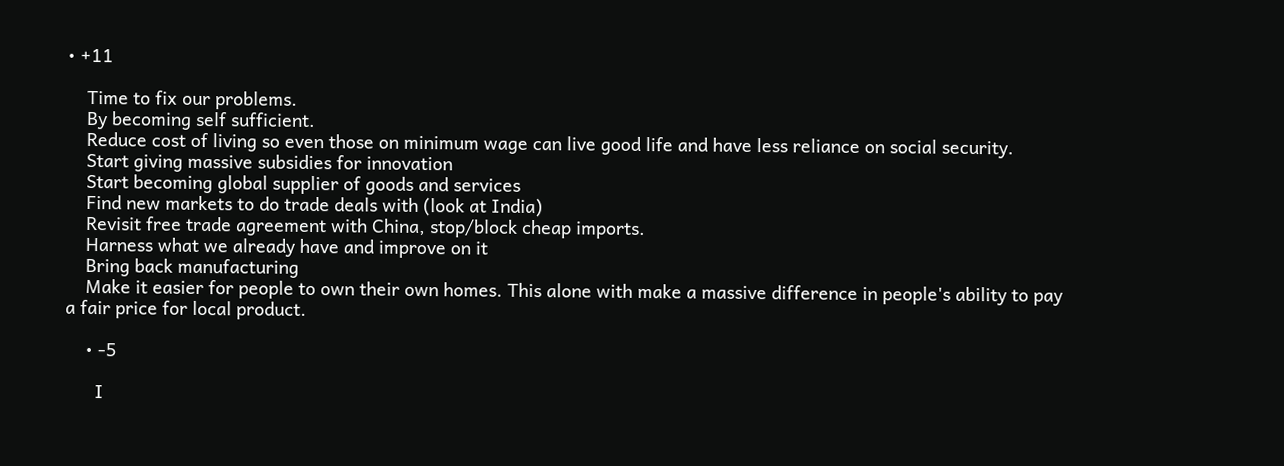• +11

    Time to fix our problems.
    By becoming self sufficient.
    Reduce cost of living so even those on minimum wage can live good life and have less reliance on social security.
    Start giving massive subsidies for innovation
    Start becoming global supplier of goods and services
    Find new markets to do trade deals with (look at India)
    Revisit free trade agreement with China, stop/block cheap imports.
    Harness what we already have and improve on it
    Bring back manufacturing
    Make it easier for people to own their own homes. This alone with make a massive difference in people's ability to pay a fair price for local product.

    • -5

      I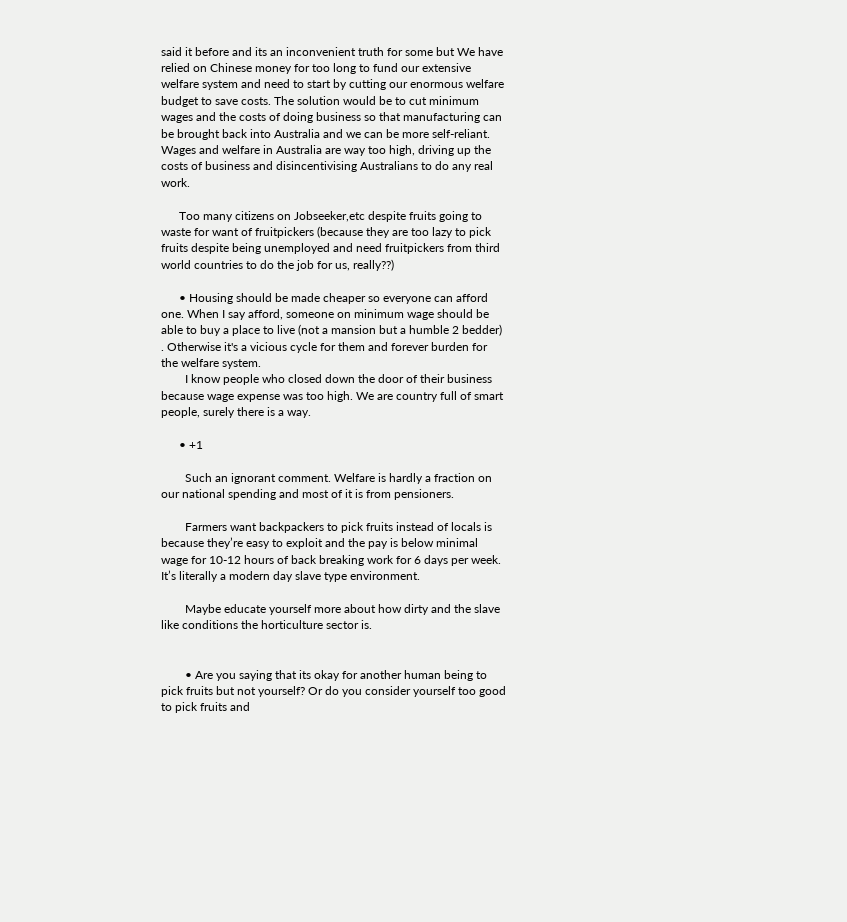said it before and its an inconvenient truth for some but We have relied on Chinese money for too long to fund our extensive welfare system and need to start by cutting our enormous welfare budget to save costs. The solution would be to cut minimum wages and the costs of doing business so that manufacturing can be brought back into Australia and we can be more self-reliant. Wages and welfare in Australia are way too high, driving up the costs of business and disincentivising Australians to do any real work.

      Too many citizens on Jobseeker,etc despite fruits going to waste for want of fruitpickers (because they are too lazy to pick fruits despite being unemployed and need fruitpickers from third world countries to do the job for us, really??)

      • Housing should be made cheaper so everyone can afford one. When I say afford, someone on minimum wage should be able to buy a place to live (not a mansion but a humble 2 bedder) . Otherwise it's a vicious cycle for them and forever burden for the welfare system.
        I know people who closed down the door of their business because wage expense was too high. We are country full of smart people, surely there is a way.

      • +1

        Such an ignorant comment. Welfare is hardly a fraction on our national spending and most of it is from pensioners.

        Farmers want backpackers to pick fruits instead of locals is because they’re easy to exploit and the pay is below minimal wage for 10-12 hours of back breaking work for 6 days per week. It’s literally a modern day slave type environment.

        Maybe educate yourself more about how dirty and the slave like conditions the horticulture sector is.


        • Are you saying that its okay for another human being to pick fruits but not yourself? Or do you consider yourself too good to pick fruits and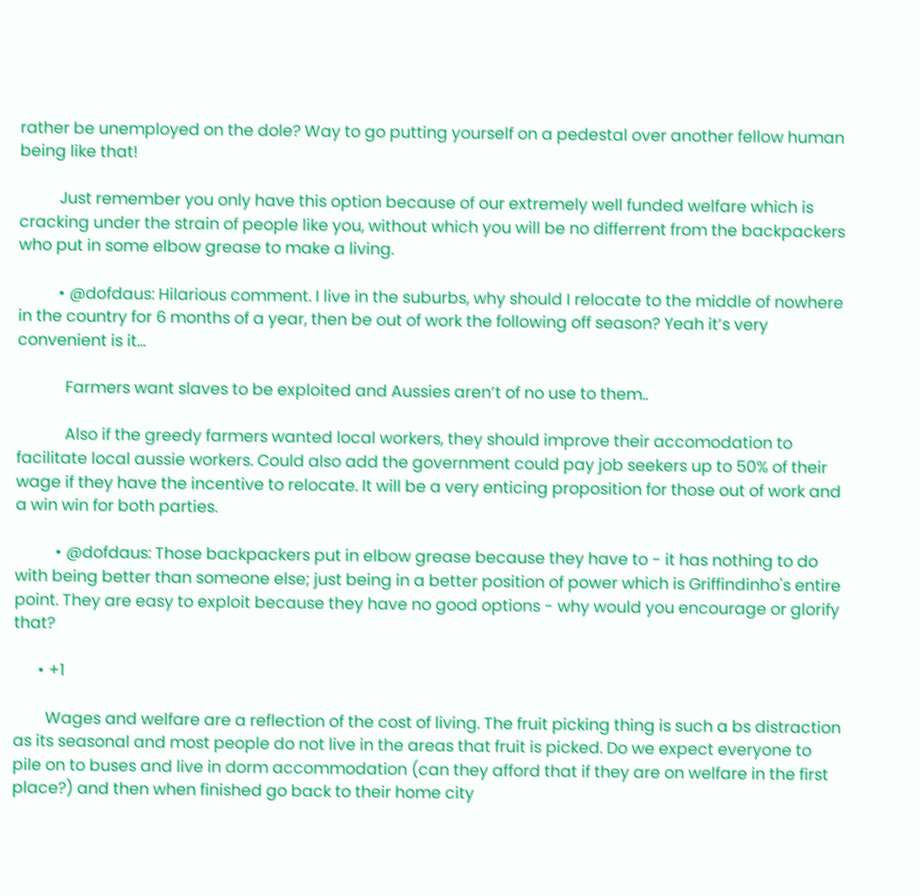rather be unemployed on the dole? Way to go putting yourself on a pedestal over another fellow human being like that!

          Just remember you only have this option because of our extremely well funded welfare which is cracking under the strain of people like you, without which you will be no differrent from the backpackers who put in some elbow grease to make a living.

          • @dofdaus: Hilarious comment. I live in the suburbs, why should I relocate to the middle of nowhere in the country for 6 months of a year, then be out of work the following off season? Yeah it’s very convenient is it…

            Farmers want slaves to be exploited and Aussies aren’t of no use to them..

            Also if the greedy farmers wanted local workers, they should improve their accomodation to facilitate local aussie workers. Could also add the government could pay job seekers up to 50% of their wage if they have the incentive to relocate. It will be a very enticing proposition for those out of work and a win win for both parties.

          • @dofdaus: Those backpackers put in elbow grease because they have to - it has nothing to do with being better than someone else; just being in a better position of power which is Griffindinho's entire point. They are easy to exploit because they have no good options - why would you encourage or glorify that?

      • +1

        Wages and welfare are a reflection of the cost of living. The fruit picking thing is such a bs distraction as its seasonal and most people do not live in the areas that fruit is picked. Do we expect everyone to pile on to buses and live in dorm accommodation (can they afford that if they are on welfare in the first place?) and then when finished go back to their home city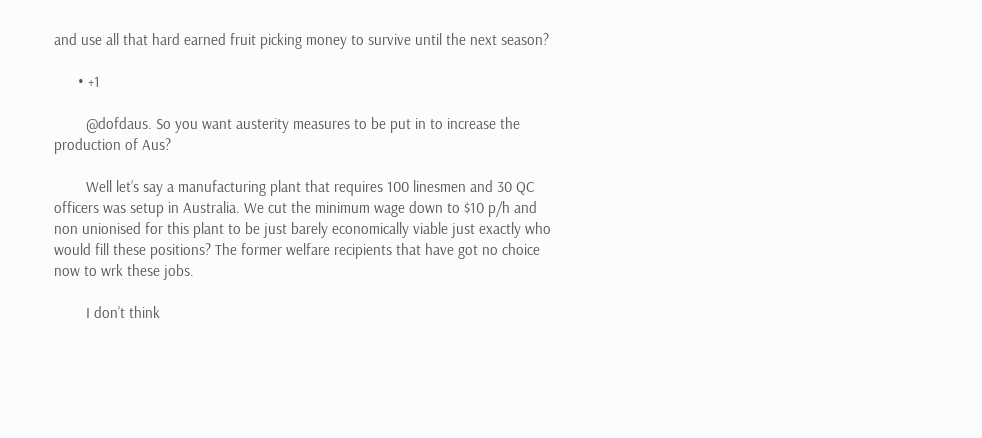and use all that hard earned fruit picking money to survive until the next season?

      • +1

        @dofdaus. So you want austerity measures to be put in to increase the production of Aus?

        Well let’s say a manufacturing plant that requires 100 linesmen and 30 QC officers was setup in Australia. We cut the minimum wage down to $10 p/h and non unionised for this plant to be just barely economically viable just exactly who would fill these positions? The former welfare recipients that have got no choice now to wrk these jobs.

        I don’t think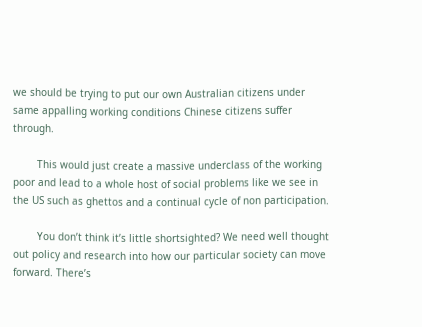we should be trying to put our own Australian citizens under same appalling working conditions Chinese citizens suffer through.

        This would just create a massive underclass of the working poor and lead to a whole host of social problems like we see in the US such as ghettos and a continual cycle of non participation.

        You don’t think it’s little shortsighted? We need well thought out policy and research into how our particular society can move forward. There’s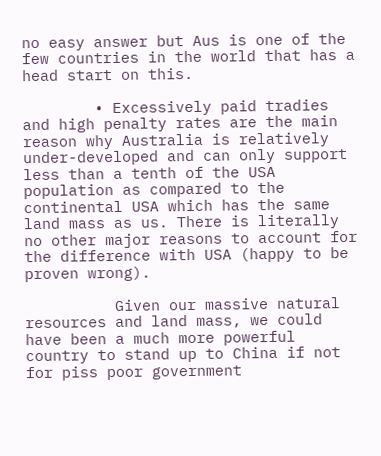no easy answer but Aus is one of the few countries in the world that has a head start on this.

        • Excessively paid tradies and high penalty rates are the main reason why Australia is relatively under-developed and can only support less than a tenth of the USA population as compared to the continental USA which has the same land mass as us. There is literally no other major reasons to account for the difference with USA (happy to be proven wrong).

          Given our massive natural resources and land mass, we could have been a much more powerful country to stand up to China if not for piss poor government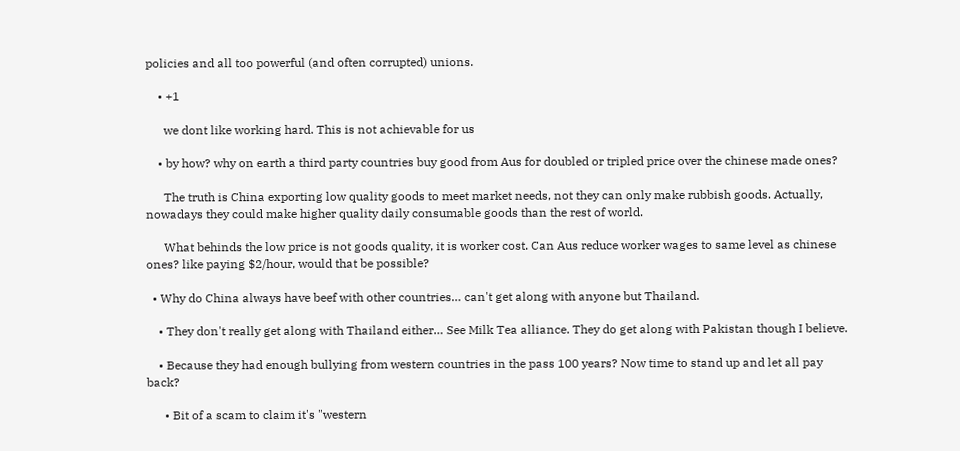policies and all too powerful (and often corrupted) unions.

    • +1

      we dont like working hard. This is not achievable for us

    • by how? why on earth a third party countries buy good from Aus for doubled or tripled price over the chinese made ones?

      The truth is China exporting low quality goods to meet market needs, not they can only make rubbish goods. Actually, nowadays they could make higher quality daily consumable goods than the rest of world.

      What behinds the low price is not goods quality, it is worker cost. Can Aus reduce worker wages to same level as chinese ones? like paying $2/hour, would that be possible?

  • Why do China always have beef with other countries… can't get along with anyone but Thailand.

    • They don't really get along with Thailand either… See Milk Tea alliance. They do get along with Pakistan though I believe.

    • Because they had enough bullying from western countries in the pass 100 years? Now time to stand up and let all pay back?

      • Bit of a scam to claim it's "western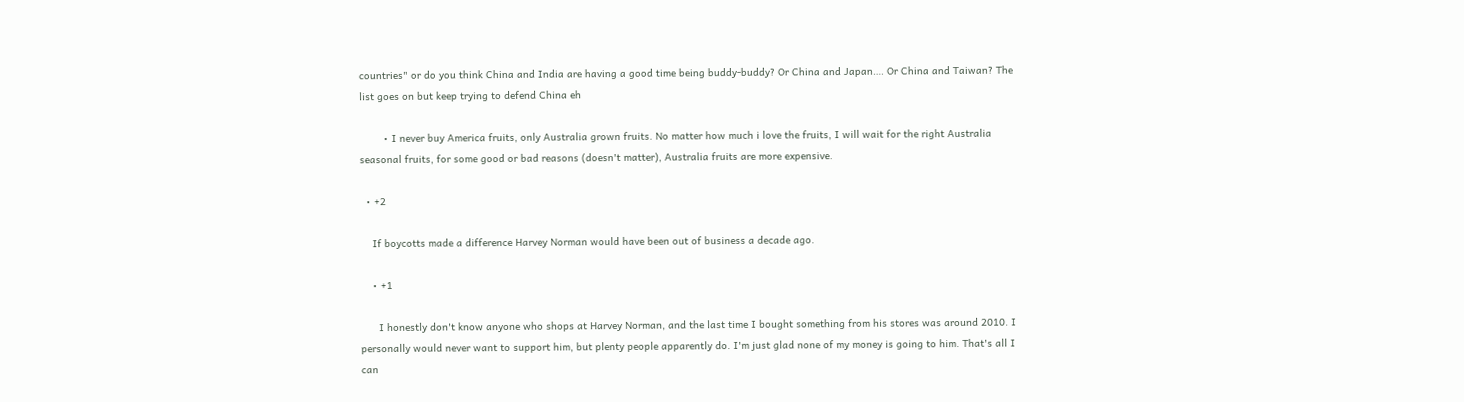countries" or do you think China and India are having a good time being buddy-buddy? Or China and Japan…. Or China and Taiwan? The list goes on but keep trying to defend China eh

        • I never buy America fruits, only Australia grown fruits. No matter how much i love the fruits, I will wait for the right Australia seasonal fruits, for some good or bad reasons (doesn't matter), Australia fruits are more expensive.

  • +2

    If boycotts made a difference Harvey Norman would have been out of business a decade ago.

    • +1

      I honestly don't know anyone who shops at Harvey Norman, and the last time I bought something from his stores was around 2010. I personally would never want to support him, but plenty people apparently do. I'm just glad none of my money is going to him. That's all I can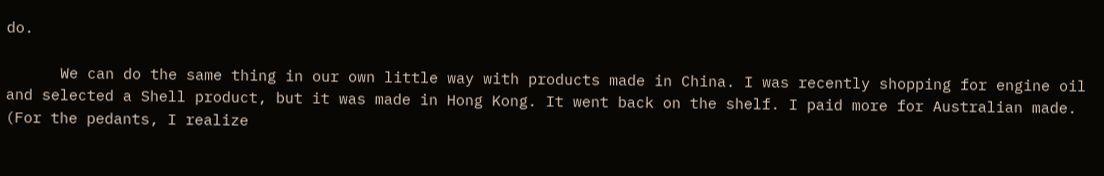do.

      We can do the same thing in our own little way with products made in China. I was recently shopping for engine oil and selected a Shell product, but it was made in Hong Kong. It went back on the shelf. I paid more for Australian made. (For the pedants, I realize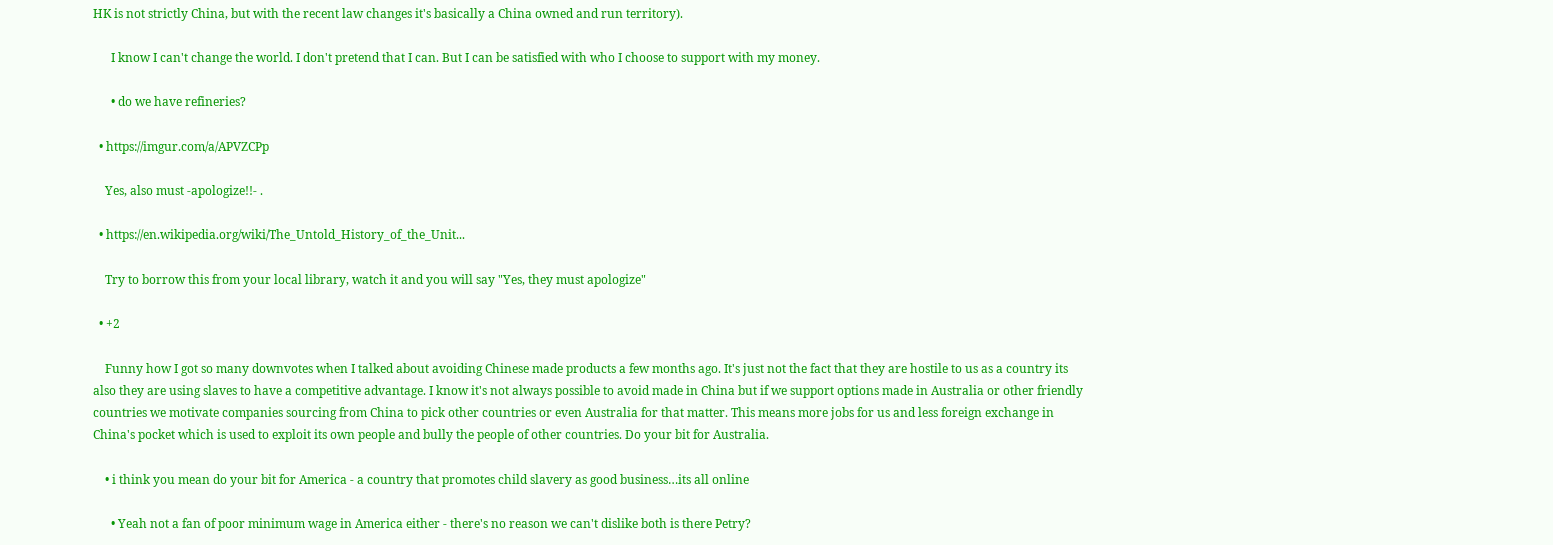HK is not strictly China, but with the recent law changes it's basically a China owned and run territory).

      I know I can't change the world. I don't pretend that I can. But I can be satisfied with who I choose to support with my money.

      • do we have refineries?

  • https://imgur.com/a/APVZCPp

    Yes, also must -apologize!!- .

  • https://en.wikipedia.org/wiki/The_Untold_History_of_the_Unit...

    Try to borrow this from your local library, watch it and you will say "Yes, they must apologize"

  • +2

    Funny how I got so many downvotes when I talked about avoiding Chinese made products a few months ago. It's just not the fact that they are hostile to us as a country its also they are using slaves to have a competitive advantage. I know it's not always possible to avoid made in China but if we support options made in Australia or other friendly countries we motivate companies sourcing from China to pick other countries or even Australia for that matter. This means more jobs for us and less foreign exchange in China's pocket which is used to exploit its own people and bully the people of other countries. Do your bit for Australia.

    • i think you mean do your bit for America - a country that promotes child slavery as good business…its all online

      • Yeah not a fan of poor minimum wage in America either - there's no reason we can't dislike both is there Petry?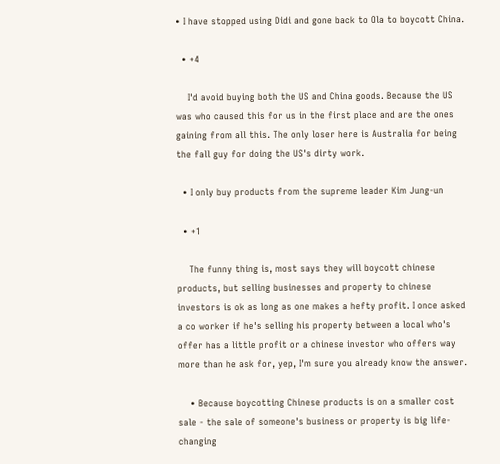• I have stopped using Didi and gone back to Ola to boycott China.

  • +4

    I'd avoid buying both the US and China goods. Because the US was who caused this for us in the first place and are the ones gaining from all this. The only loser here is Australia for being the fall guy for doing the US's dirty work.

  • I only buy products from the supreme leader Kim Jung-un

  • +1

    The funny thing is, most says they will boycott chinese products, but selling businesses and property to chinese investors is ok as long as one makes a hefty profit. I once asked a co worker if he's selling his property between a local who's offer has a little profit or a chinese investor who offers way more than he ask for, yep, I'm sure you already know the answer.

    • Because boycotting Chinese products is on a smaller cost sale - the sale of someone's business or property is big life-changing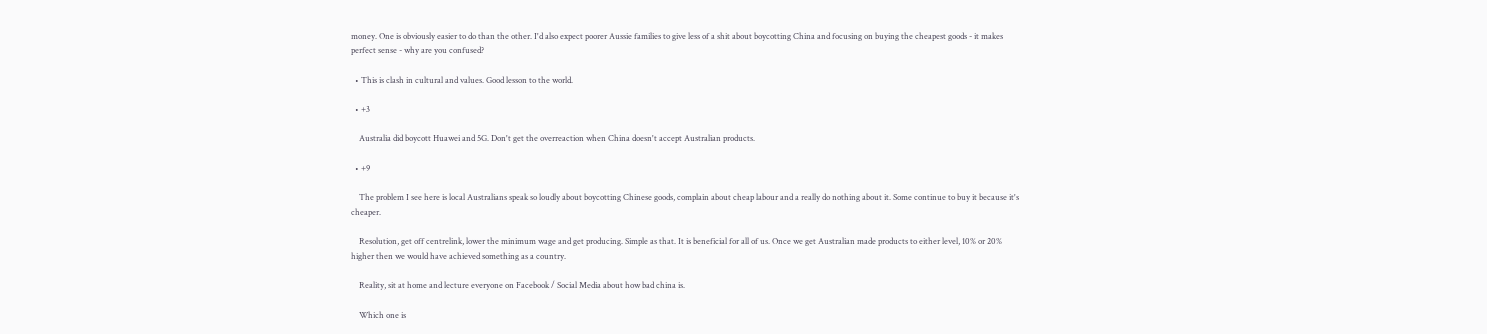money. One is obviously easier to do than the other. I'd also expect poorer Aussie families to give less of a shit about boycotting China and focusing on buying the cheapest goods - it makes perfect sense - why are you confused?

  • This is clash in cultural and values. Good lesson to the world.

  • +3

    Australia did boycott Huawei and 5G. Don't get the overreaction when China doesn't accept Australian products.

  • +9

    The problem I see here is local Australians speak so loudly about boycotting Chinese goods, complain about cheap labour and a really do nothing about it. Some continue to buy it because it's cheaper.

    Resolution, get off centrelink, lower the minimum wage and get producing. Simple as that. It is beneficial for all of us. Once we get Australian made products to either level, 10% or 20% higher then we would have achieved something as a country.

    Reality, sit at home and lecture everyone on Facebook / Social Media about how bad china is.

    Which one is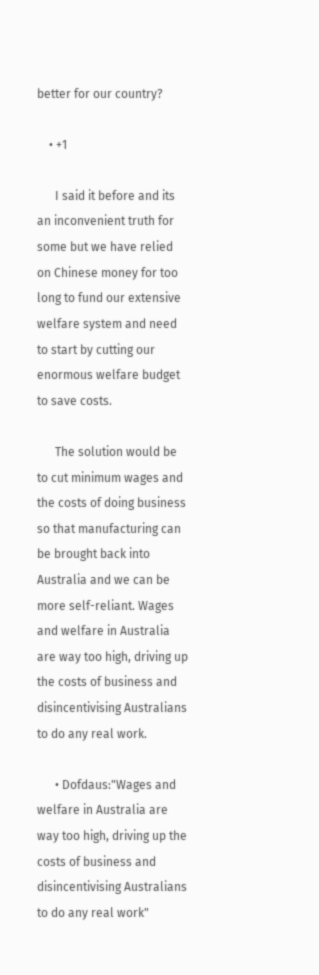better for our country?

    • +1

      I said it before and its an inconvenient truth for some but we have relied on Chinese money for too long to fund our extensive welfare system and need to start by cutting our enormous welfare budget to save costs.

      The solution would be to cut minimum wages and the costs of doing business so that manufacturing can be brought back into Australia and we can be more self-reliant. Wages and welfare in Australia are way too high, driving up the costs of business and disincentivising Australians to do any real work.

      • Dofdaus:"Wages and welfare in Australia are way too high, driving up the costs of business and disincentivising Australians to do any real work"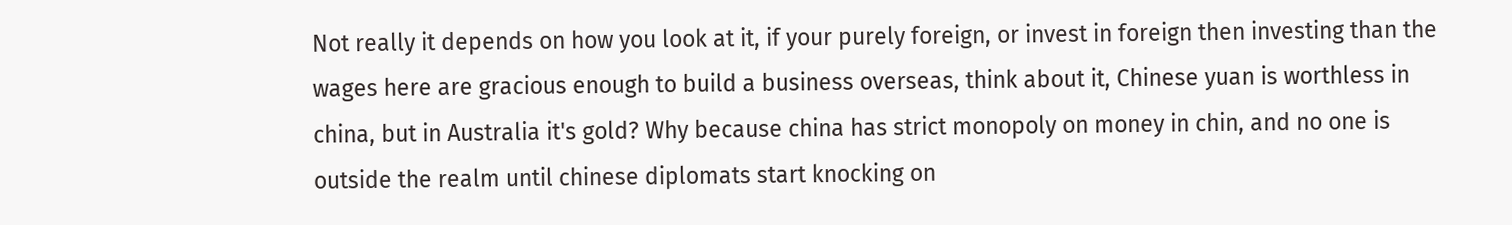Not really it depends on how you look at it, if your purely foreign, or invest in foreign then investing than the wages here are gracious enough to build a business overseas, think about it, Chinese yuan is worthless in china, but in Australia it's gold? Why because china has strict monopoly on money in chin, and no one is outside the realm until chinese diplomats start knocking on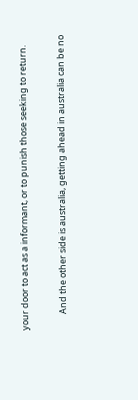your door to act as a informant, or to punish those seeking to return.

        And the other side is australia, getting ahead in australia can be no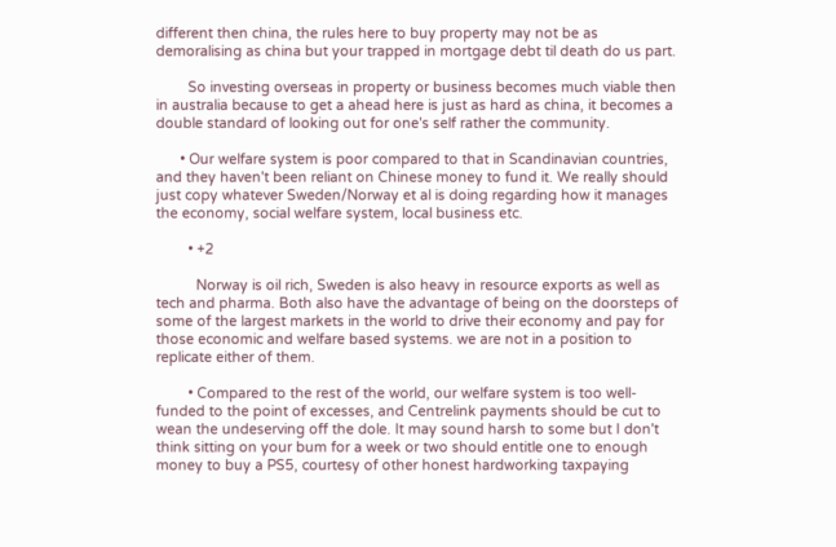different then china, the rules here to buy property may not be as demoralising as china but your trapped in mortgage debt til death do us part.

        So investing overseas in property or business becomes much viable then in australia because to get a ahead here is just as hard as china, it becomes a double standard of looking out for one's self rather the community.

      • Our welfare system is poor compared to that in Scandinavian countries, and they haven't been reliant on Chinese money to fund it. We really should just copy whatever Sweden/Norway et al is doing regarding how it manages the economy, social welfare system, local business etc.

        • +2

          Norway is oil rich, Sweden is also heavy in resource exports as well as tech and pharma. Both also have the advantage of being on the doorsteps of some of the largest markets in the world to drive their economy and pay for those economic and welfare based systems. we are not in a position to replicate either of them.

        • Compared to the rest of the world, our welfare system is too well-funded to the point of excesses, and Centrelink payments should be cut to wean the undeserving off the dole. It may sound harsh to some but I don't think sitting on your bum for a week or two should entitle one to enough money to buy a PS5, courtesy of other honest hardworking taxpaying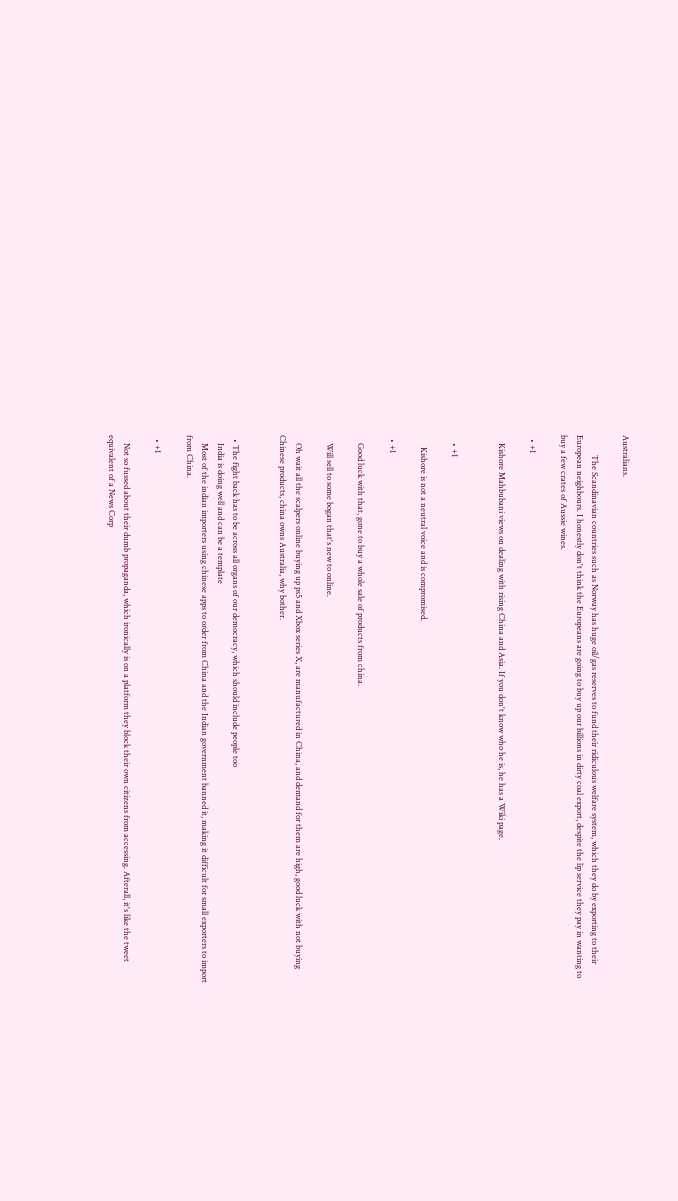Australians.

          The Scandinavian countries such as Norway has huge oil/gas reserves to fund their ridiculous welfare system, which they do by exporting to their European neighbours. I honestly don't think the Europeans are going to buy up our billions in dirty coal export, despite the lip service they pay in wanting to buy a few crates of Aussie wines.

  • +1

    Kishore Mahbubani views on dealing with rising China and Asia. If you don't know who he is, he has a Wiki page.


    • +1

      Kishore is not a neutral voice and is compromised.

  • +1

    Good luck with that, gone to buy a whole sale of products from china.

    Will sell to some bogan that's new to online.

    Oh wait all the scalpers online buying up ps5 and Xbox series X, are manufactured in China, and demand for them are high, good luck with not buying Chinese products, china owns Australia, why bother.


  • The fight back has to be across all organs of our democracy, which should include people too
    India is doing well and can be a template
    Most of the indian importers using chinese apps to order from China and the Indian government banned it, making it difficult for small exporters to import from China.

  • +1

    Not so fussed about their dumb propaganda, which ironically is on a platform they block their own citizens from accessing. Afterall, it's like the tweet equivalent of a News Corp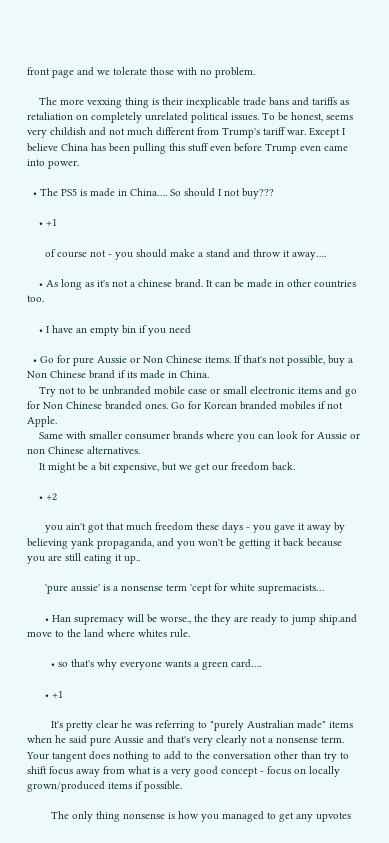front page and we tolerate those with no problem.

    The more vexxing thing is their inexplicable trade bans and tariffs as retaliation on completely unrelated political issues. To be honest, seems very childish and not much different from Trump's tariff war. Except I believe China has been pulling this stuff even before Trump even came into power.

  • The PS5 is made in China…. So should I not buy???

    • +1

      of course not - you should make a stand and throw it away….

    • As long as it's not a chinese brand. It can be made in other countries too.

    • I have an empty bin if you need

  • Go for pure Aussie or Non Chinese items. If that's not possible, buy a Non Chinese brand if its made in China.
    Try not to be unbranded mobile case or small electronic items and go for Non Chinese branded ones. Go for Korean branded mobiles if not Apple.
    Same with smaller consumer brands where you can look for Aussie or non Chinese alternatives.
    It might be a bit expensive, but we get our freedom back.

    • +2

      you ain't got that much freedom these days - you gave it away by believing yank propaganda, and you won't be getting it back because you are still eating it up..

      'pure aussie' is a nonsense term 'cept for white supremacists…

      • Han supremacy will be worse., the they are ready to jump ship.and move to the land where whites rule.

        • so that's why everyone wants a green card….

      • +1

        It's pretty clear he was referring to "purely Australian made" items when he said pure Aussie and that's very clearly not a nonsense term. Your tangent does nothing to add to the conversation other than try to shift focus away from what is a very good concept - focus on locally grown/produced items if possible.

        The only thing nonsense is how you managed to get any upvotes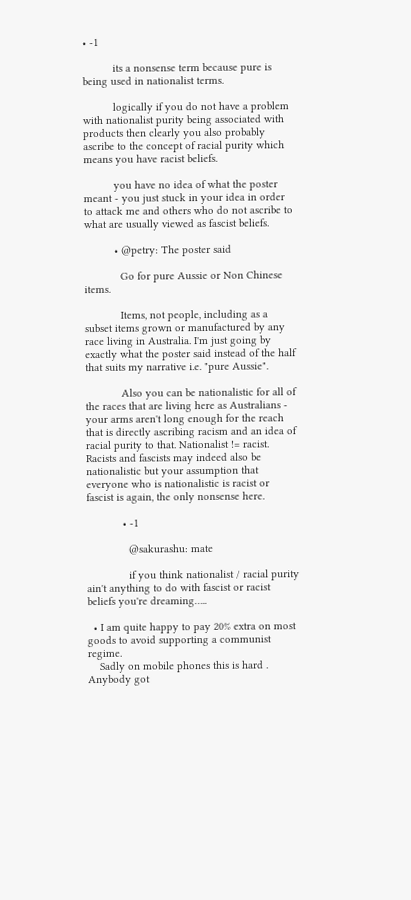• -1

          its a nonsense term because pure is being used in nationalist terms.

          logically if you do not have a problem with nationalist purity being associated with products then clearly you also probably ascribe to the concept of racial purity which means you have racist beliefs.

          you have no idea of what the poster meant - you just stuck in your idea in order to attack me and others who do not ascribe to what are usually viewed as fascist beliefs.

          • @petry: The poster said

            Go for pure Aussie or Non Chinese items.

            Items, not people, including as a subset items grown or manufactured by any race living in Australia. I'm just going by exactly what the poster said instead of the half that suits my narrative i.e. "pure Aussie".

            Also you can be nationalistic for all of the races that are living here as Australians - your arms aren't long enough for the reach that is directly ascribing racism and an idea of racial purity to that. Nationalist != racist. Racists and fascists may indeed also be nationalistic but your assumption that everyone who is nationalistic is racist or fascist is again, the only nonsense here.

            • -1

              @sakurashu: mate

              if you think nationalist / racial purity ain't anything to do with fascist or racist beliefs you're dreaming…..

  • I am quite happy to pay 20% extra on most goods to avoid supporting a communist regime.
    Sadly on mobile phones this is hard . Anybody got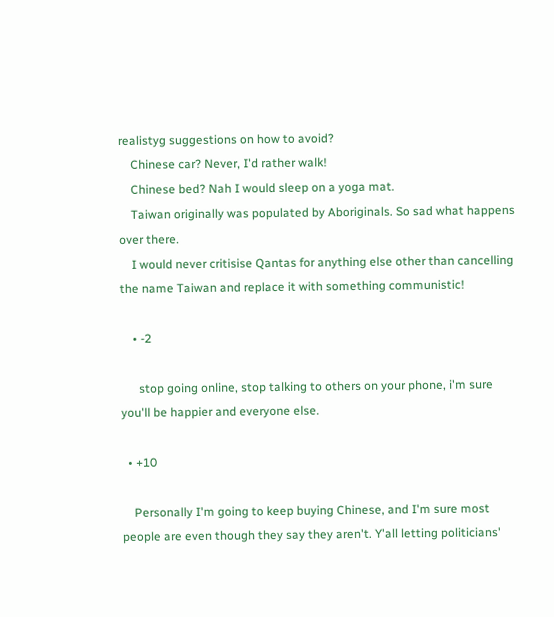realistyg suggestions on how to avoid?
    Chinese car? Never, I'd rather walk!
    Chinese bed? Nah I would sleep on a yoga mat.
    Taiwan originally was populated by Aboriginals. So sad what happens over there.
    I would never critisise Qantas for anything else other than cancelling the name Taiwan and replace it with something communistic!

    • -2

      stop going online, stop talking to others on your phone, i'm sure you'll be happier and everyone else.

  • +10

    Personally I'm going to keep buying Chinese, and I'm sure most people are even though they say they aren't. Y'all letting politicians'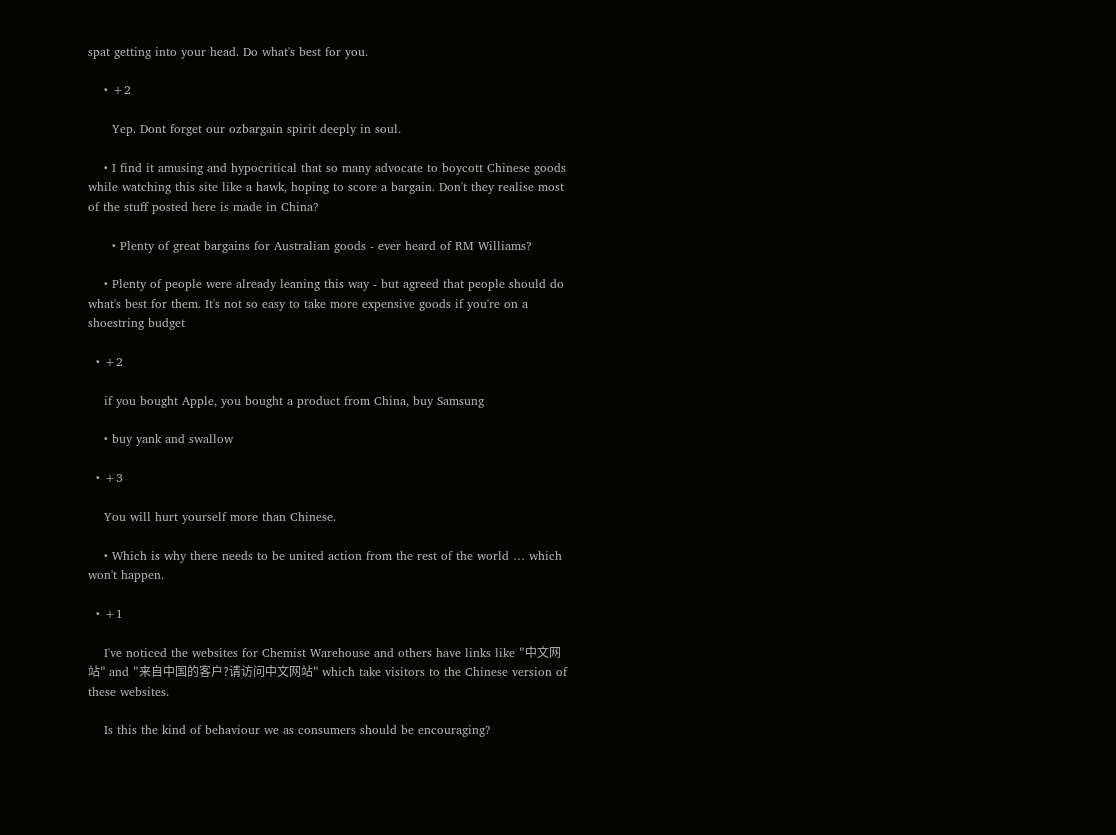spat getting into your head. Do what's best for you.

    • +2

      Yep. Dont forget our ozbargain spirit deeply in soul.

    • I find it amusing and hypocritical that so many advocate to boycott Chinese goods while watching this site like a hawk, hoping to score a bargain. Don't they realise most of the stuff posted here is made in China?

      • Plenty of great bargains for Australian goods - ever heard of RM Williams?

    • Plenty of people were already leaning this way - but agreed that people should do what's best for them. It's not so easy to take more expensive goods if you're on a shoestring budget

  • +2

    if you bought Apple, you bought a product from China, buy Samsung

    • buy yank and swallow

  • +3

    You will hurt yourself more than Chinese.

    • Which is why there needs to be united action from the rest of the world … which won't happen.

  • +1

    I've noticed the websites for Chemist Warehouse and others have links like "中文网站" and "来自中国的客户?请访问中文网站" which take visitors to the Chinese version of these websites.

    Is this the kind of behaviour we as consumers should be encouraging?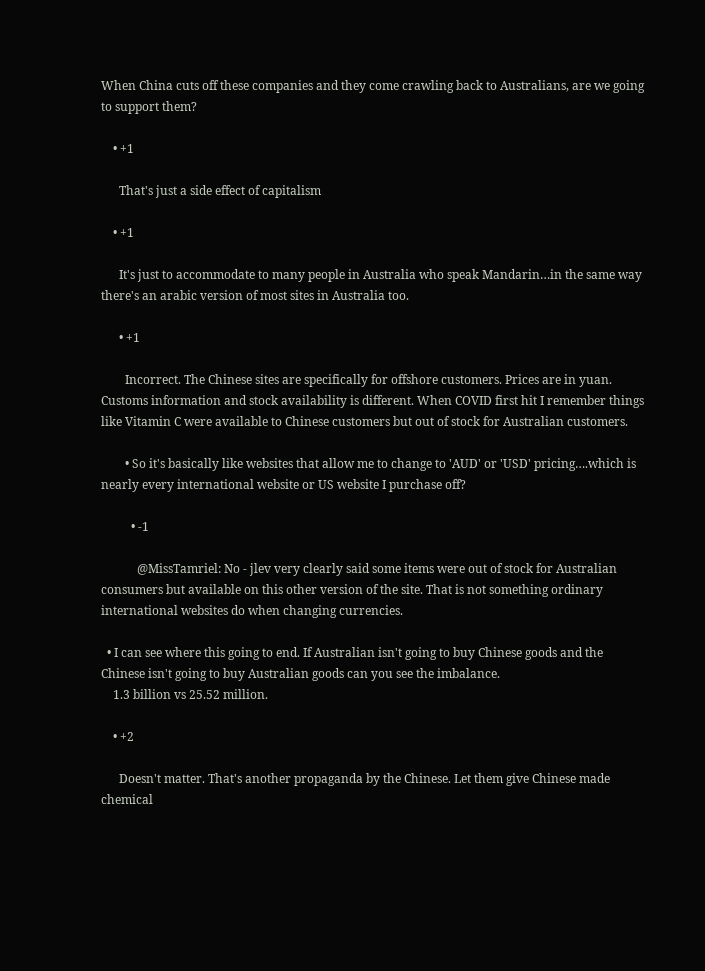When China cuts off these companies and they come crawling back to Australians, are we going to support them?

    • +1

      That's just a side effect of capitalism

    • +1

      It's just to accommodate to many people in Australia who speak Mandarin…in the same way there's an arabic version of most sites in Australia too.

      • +1

        Incorrect. The Chinese sites are specifically for offshore customers. Prices are in yuan. Customs information and stock availability is different. When COVID first hit I remember things like Vitamin C were available to Chinese customers but out of stock for Australian customers.

        • So it's basically like websites that allow me to change to 'AUD' or 'USD' pricing….which is nearly every international website or US website I purchase off?

          • -1

            @MissTamriel: No - jlev very clearly said some items were out of stock for Australian consumers but available on this other version of the site. That is not something ordinary international websites do when changing currencies.

  • I can see where this going to end. If Australian isn't going to buy Chinese goods and the Chinese isn't going to buy Australian goods can you see the imbalance.
    1.3 billion vs 25.52 million.

    • +2

      Doesn't matter. That's another propaganda by the Chinese. Let them give Chinese made chemical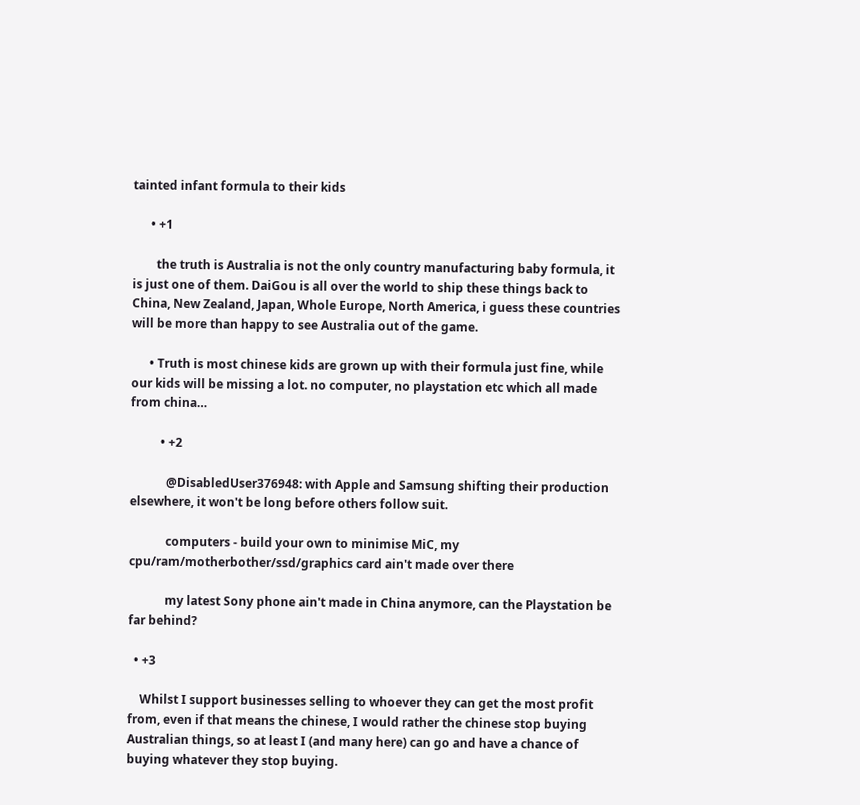tainted infant formula to their kids

      • +1

        the truth is Australia is not the only country manufacturing baby formula, it is just one of them. DaiGou is all over the world to ship these things back to China, New Zealand, Japan, Whole Europe, North America, i guess these countries will be more than happy to see Australia out of the game.

      • Truth is most chinese kids are grown up with their formula just fine, while our kids will be missing a lot. no computer, no playstation etc which all made from china…

          • +2

            @DisabledUser376948: with Apple and Samsung shifting their production elsewhere, it won't be long before others follow suit.

            computers - build your own to minimise MiC, my cpu/ram/motherbother/ssd/graphics card ain't made over there

            my latest Sony phone ain't made in China anymore, can the Playstation be far behind?

  • +3

    Whilst I support businesses selling to whoever they can get the most profit from, even if that means the chinese, I would rather the chinese stop buying Australian things, so at least I (and many here) can go and have a chance of buying whatever they stop buying.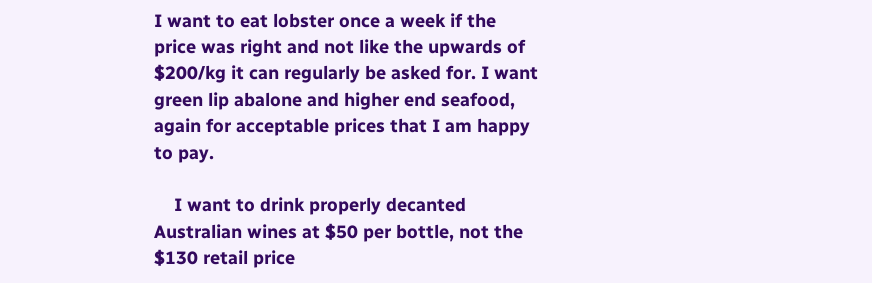I want to eat lobster once a week if the price was right and not like the upwards of $200/kg it can regularly be asked for. I want green lip abalone and higher end seafood, again for acceptable prices that I am happy to pay.

    I want to drink properly decanted Australian wines at $50 per bottle, not the $130 retail price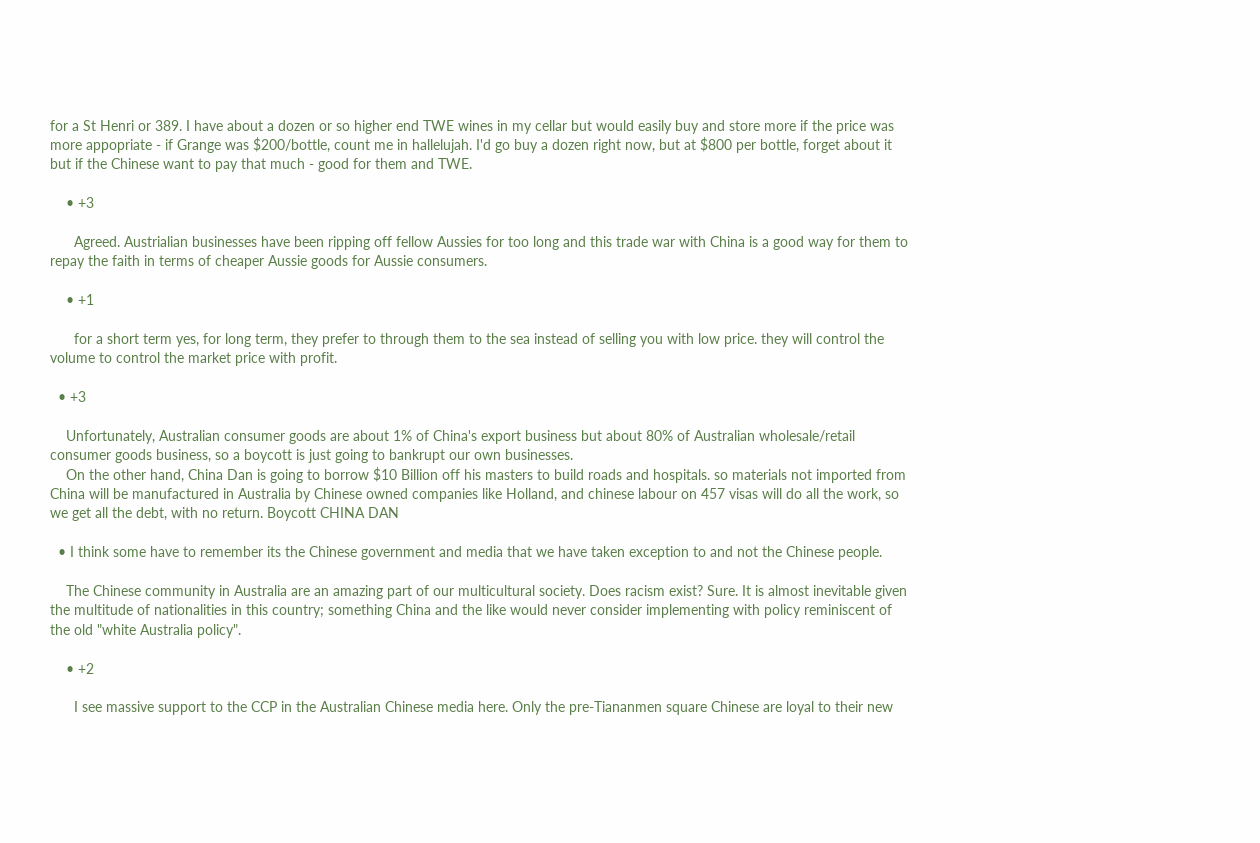for a St Henri or 389. I have about a dozen or so higher end TWE wines in my cellar but would easily buy and store more if the price was more appopriate - if Grange was $200/bottle, count me in hallelujah. I'd go buy a dozen right now, but at $800 per bottle, forget about it but if the Chinese want to pay that much - good for them and TWE.

    • +3

      Agreed. Austrialian businesses have been ripping off fellow Aussies for too long and this trade war with China is a good way for them to repay the faith in terms of cheaper Aussie goods for Aussie consumers.

    • +1

      for a short term yes, for long term, they prefer to through them to the sea instead of selling you with low price. they will control the volume to control the market price with profit.

  • +3

    Unfortunately, Australian consumer goods are about 1% of China's export business but about 80% of Australian wholesale/retail consumer goods business, so a boycott is just going to bankrupt our own businesses.
    On the other hand, China Dan is going to borrow $10 Billion off his masters to build roads and hospitals. so materials not imported from China will be manufactured in Australia by Chinese owned companies like Holland, and chinese labour on 457 visas will do all the work, so we get all the debt, with no return. Boycott CHINA DAN

  • I think some have to remember its the Chinese government and media that we have taken exception to and not the Chinese people.

    The Chinese community in Australia are an amazing part of our multicultural society. Does racism exist? Sure. It is almost inevitable given the multitude of nationalities in this country; something China and the like would never consider implementing with policy reminiscent of the old "white Australia policy".

    • +2

      I see massive support to the CCP in the Australian Chinese media here. Only the pre-Tiananmen square Chinese are loyal to their new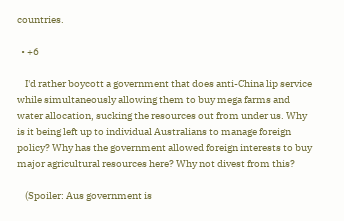countries.

  • +6

    I'd rather boycott a government that does anti-China lip service while simultaneously allowing them to buy mega farms and water allocation, sucking the resources out from under us. Why is it being left up to individual Australians to manage foreign policy? Why has the government allowed foreign interests to buy major agricultural resources here? Why not divest from this?

    (Spoiler: Aus government is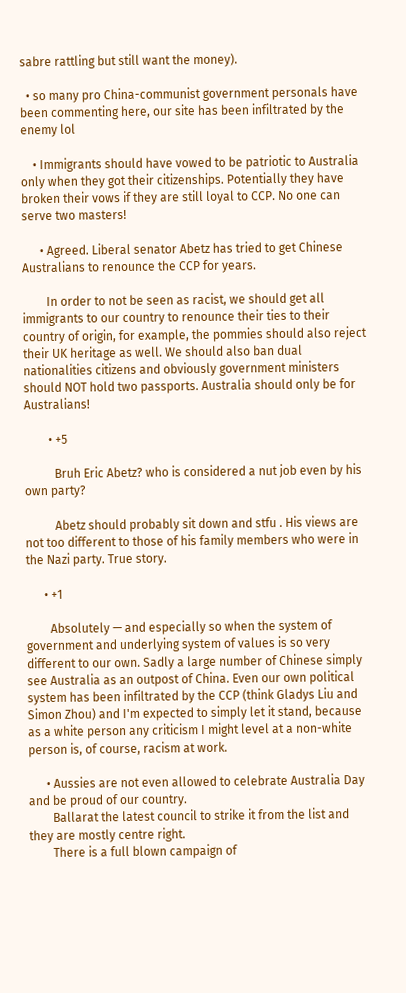sabre rattling but still want the money).

  • so many pro China-communist government personals have been commenting here, our site has been infiltrated by the enemy lol

    • Immigrants should have vowed to be patriotic to Australia only when they got their citizenships. Potentially they have broken their vows if they are still loyal to CCP. No one can serve two masters!

      • Agreed. Liberal senator Abetz has tried to get Chinese Australians to renounce the CCP for years.

        In order to not be seen as racist, we should get all immigrants to our country to renounce their ties to their country of origin, for example, the pommies should also reject their UK heritage as well. We should also ban dual nationalities citizens and obviously government ministers should NOT hold two passports. Australia should only be for Australians!

        • +5

          Bruh Eric Abetz? who is considered a nut job even by his own party?

          Abetz should probably sit down and stfu . His views are not too different to those of his family members who were in the Nazi party. True story.

      • +1

        Absolutely — and especially so when the system of government and underlying system of values is so very different to our own. Sadly a large number of Chinese simply see Australia as an outpost of China. Even our own political system has been infiltrated by the CCP (think Gladys Liu and Simon Zhou) and I'm expected to simply let it stand, because as a white person any criticism I might level at a non-white person is, of course, racism at work.

      • Aussies are not even allowed to celebrate Australia Day and be proud of our country.
        Ballarat the latest council to strike it from the list and they are mostly centre right.
        There is a full blown campaign of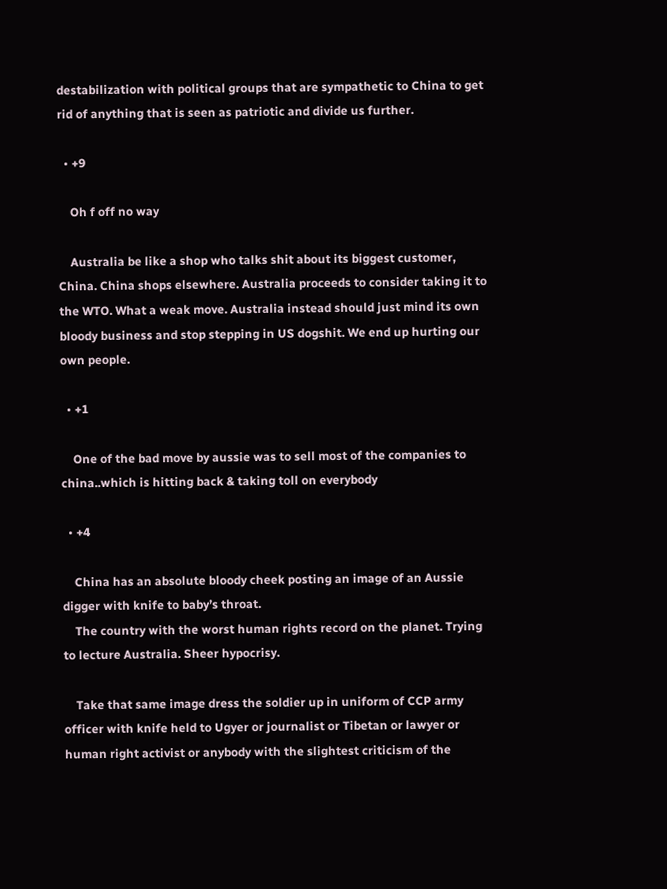destabilization with political groups that are sympathetic to China to get rid of anything that is seen as patriotic and divide us further.

  • +9

    Oh f off no way

    Australia be like a shop who talks shit about its biggest customer, China. China shops elsewhere. Australia proceeds to consider taking it to the WTO. What a weak move. Australia instead should just mind its own bloody business and stop stepping in US dogshit. We end up hurting our own people.

  • +1

    One of the bad move by aussie was to sell most of the companies to china..which is hitting back & taking toll on everybody

  • +4

    China has an absolute bloody cheek posting an image of an Aussie digger with knife to baby’s throat.
    The country with the worst human rights record on the planet. Trying to lecture Australia. Sheer hypocrisy.

    Take that same image dress the soldier up in uniform of CCP army officer with knife held to Ugyer or journalist or Tibetan or lawyer or human right activist or anybody with the slightest criticism of the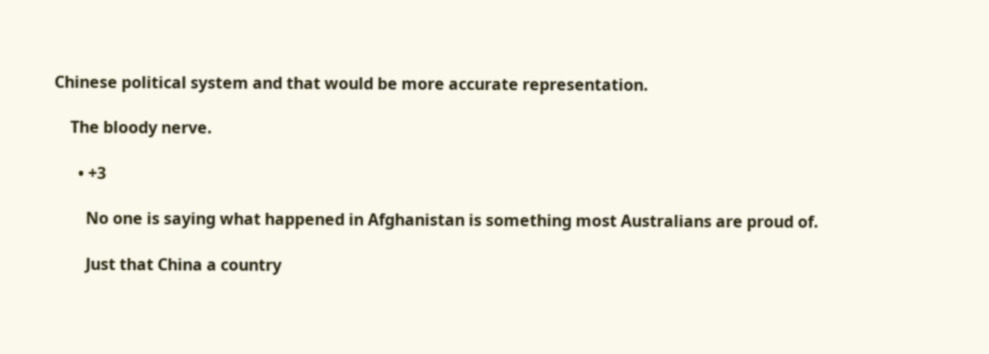Chinese political system and that would be more accurate representation.

    The bloody nerve.

      • +3

        No one is saying what happened in Afghanistan is something most Australians are proud of.

        Just that China a country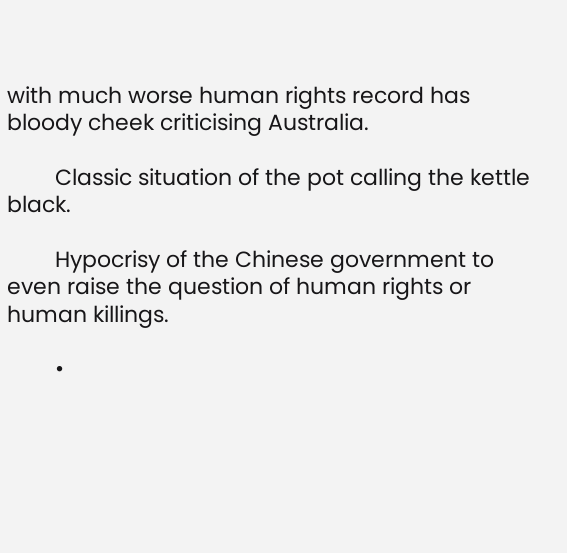with much worse human rights record has bloody cheek criticising Australia.

        Classic situation of the pot calling the kettle black.

        Hypocrisy of the Chinese government to even raise the question of human rights or human killings.

        •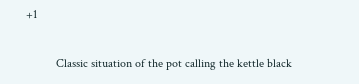+1

          Classic situation of the pot calling the kettle black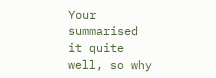Your summarised it quite well, so why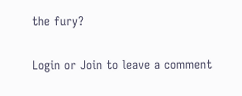the fury?

Login or Join to leave a comment